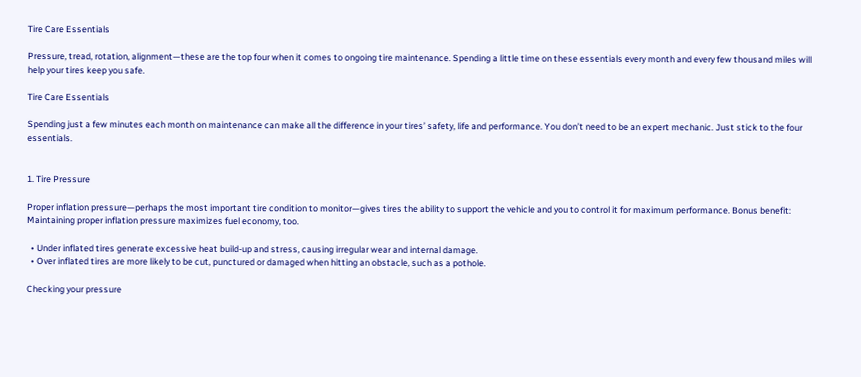Tire Care Essentials

Pressure, tread, rotation, alignment—these are the top four when it comes to ongoing tire maintenance. Spending a little time on these essentials every month and every few thousand miles will help your tires keep you safe.

Tire Care Essentials

Spending just a few minutes each month on maintenance can make all the difference in your tires’ safety, life and performance. You don’t need to be an expert mechanic. Just stick to the four essentials.


1. Tire Pressure

Proper inflation pressure—perhaps the most important tire condition to monitor—gives tires the ability to support the vehicle and you to control it for maximum performance. Bonus benefit: Maintaining proper inflation pressure maximizes fuel economy, too.

  • Under inflated tires generate excessive heat build-up and stress, causing irregular wear and internal damage.
  • Over inflated tires are more likely to be cut, punctured or damaged when hitting an obstacle, such as a pothole.

Checking your pressure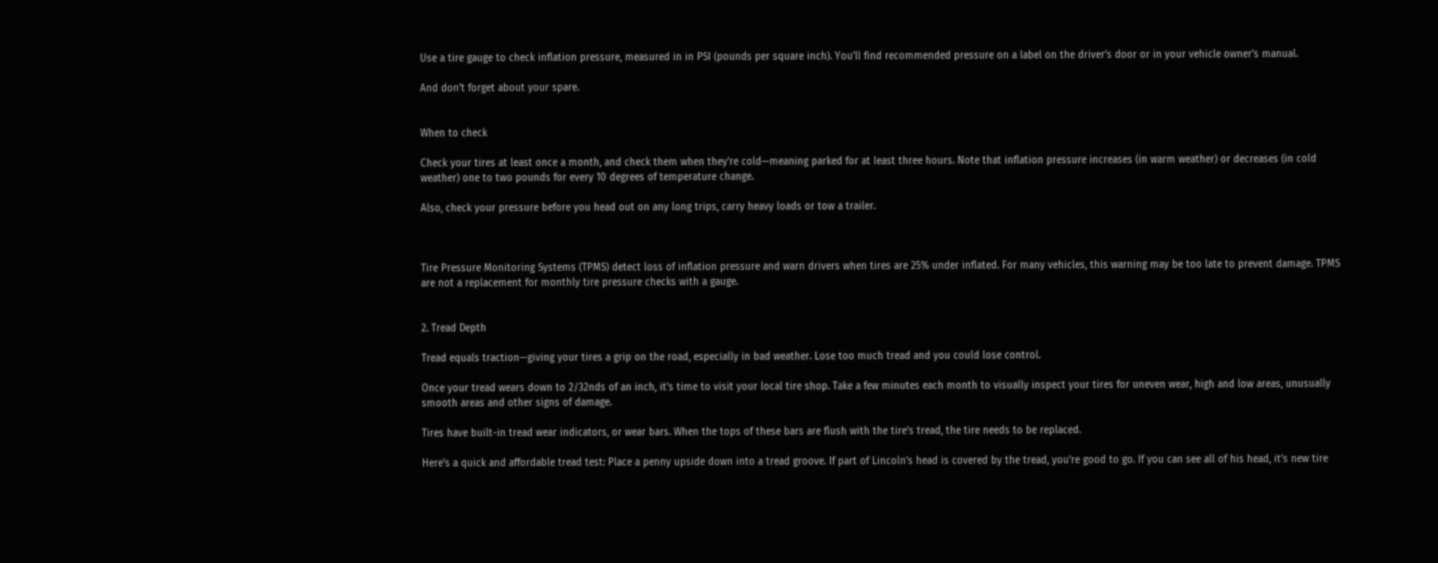Use a tire gauge to check inflation pressure, measured in in PSI (pounds per square inch). You’ll find recommended pressure on a label on the driver’s door or in your vehicle owner's manual.

And don’t forget about your spare.


When to check

Check your tires at least once a month, and check them when they’re cold—meaning parked for at least three hours. Note that inflation pressure increases (in warm weather) or decreases (in cold weather) one to two pounds for every 10 degrees of temperature change.

Also, check your pressure before you head out on any long trips, carry heavy loads or tow a trailer.



Tire Pressure Monitoring Systems (TPMS) detect loss of inflation pressure and warn drivers when tires are 25% under inflated. For many vehicles, this warning may be too late to prevent damage. TPMS are not a replacement for monthly tire pressure checks with a gauge.


2. Tread Depth

Tread equals traction—giving your tires a grip on the road, especially in bad weather. Lose too much tread and you could lose control.

Once your tread wears down to 2/32nds of an inch, it’s time to visit your local tire shop. Take a few minutes each month to visually inspect your tires for uneven wear, high and low areas, unusually smooth areas and other signs of damage.

Tires have built-in tread wear indicators, or wear bars. When the tops of these bars are flush with the tire’s tread, the tire needs to be replaced.

Here’s a quick and affordable tread test: Place a penny upside down into a tread groove. If part of Lincoln’s head is covered by the tread, you’re good to go. If you can see all of his head, it’s new tire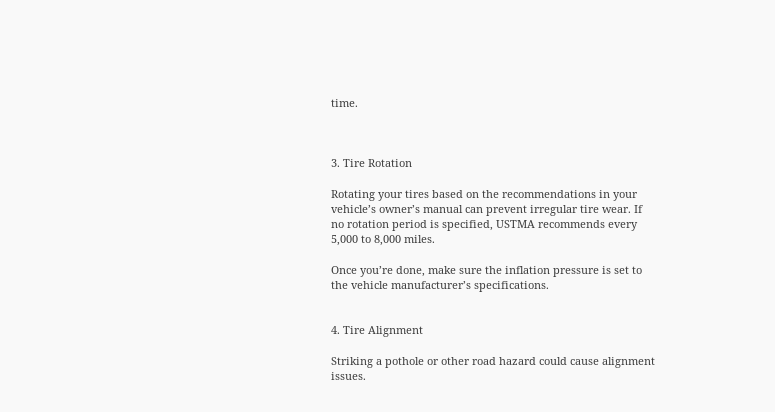time.



3. Tire Rotation

Rotating your tires based on the recommendations in your vehicle’s owner’s manual can prevent irregular tire wear. If no rotation period is specified, USTMA recommends every 5,000 to 8,000 miles.

Once you’re done, make sure the inflation pressure is set to the vehicle manufacturer’s specifications.


4. Tire Alignment

Striking a pothole or other road hazard could cause alignment issues.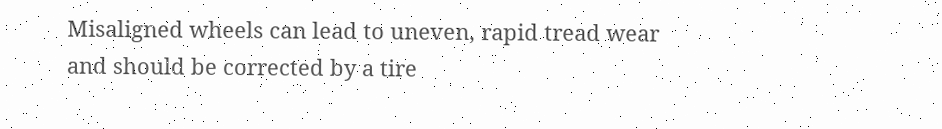Misaligned wheels can lead to uneven, rapid tread wear and should be corrected by a tire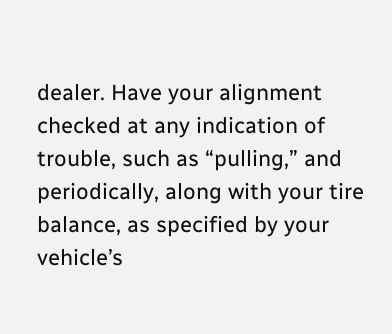dealer. Have your alignment checked at any indication of trouble, such as “pulling,” and periodically, along with your tire balance, as specified by your vehicle’s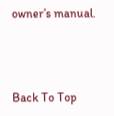owner’s manual.



Back To Top